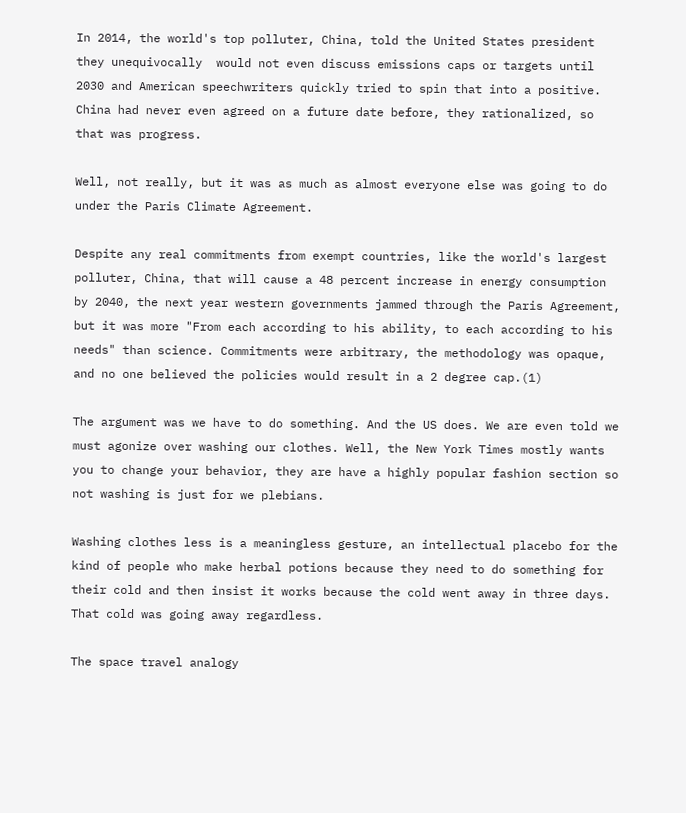In 2014, the world's top polluter, China, told the United States president they unequivocally  would not even discuss emissions caps or targets until 2030 and American speechwriters quickly tried to spin that into a positive. China had never even agreed on a future date before, they rationalized, so that was progress.

Well, not really, but it was as much as almost everyone else was going to do under the Paris Climate Agreement.

Despite any real commitments from exempt countries, like the world's largest polluter, China, that will cause a 48 percent increase in energy consumption by 2040, the next year western governments jammed through the Paris Agreement, but it was more "From each according to his ability, to each according to his needs" than science. Commitments were arbitrary, the methodology was opaque, and no one believed the policies would result in a 2 degree cap.(1)

The argument was we have to do something. And the US does. We are even told we must agonize over washing our clothes. Well, the New York Times mostly wants you to change your behavior, they are have a highly popular fashion section so not washing is just for we plebians.

Washing clothes less is a meaningless gesture, an intellectual placebo for the kind of people who make herbal potions because they need to do something for their cold and then insist it works because the cold went away in three days. That cold was going away regardless.

The space travel analogy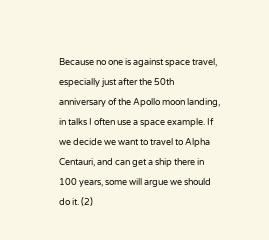Because no one is against space travel, especially just after the 50th anniversary of the Apollo moon landing, in talks I often use a space example. If we decide we want to travel to Alpha Centauri, and can get a ship there in 100 years, some will argue we should do it. (2)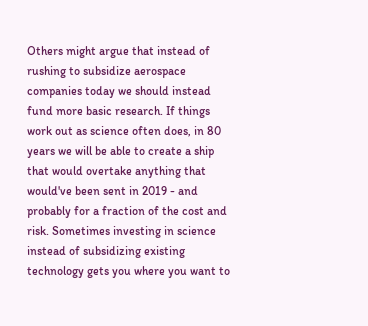Others might argue that instead of rushing to subsidize aerospace companies today we should instead fund more basic research. If things work out as science often does, in 80 years we will be able to create a ship that would overtake anything that would've been sent in 2019 - and probably for a fraction of the cost and risk. Sometimes investing in science instead of subsidizing existing technology gets you where you want to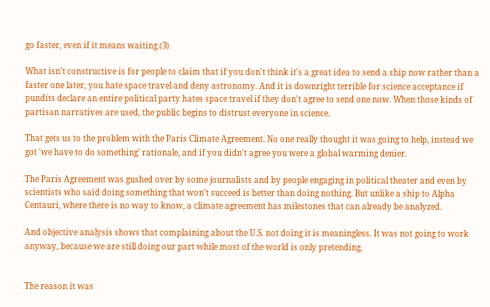go faster, even if it means waiting.(3)

What isn't constructive is for people to claim that if you don't think it's a great idea to send a ship now rather than a faster one later, you hate space travel and deny astronomy. And it is downright terrible for science acceptance if pundits declare an entire political party hates space travel if they don't agree to send one now. When those kinds of partisan narratives are used, the public begins to distrust everyone in science.

That gets us to the problem with the Paris Climate Agreement. No one really thought it was going to help, instead we got 'we have to do something' rationale, and if you didn't agree you were a global warming denier.

The Paris Agreement was gushed over by some journalists and by people engaging in political theater and even by scientists who said doing something that won't succeed is better than doing nothing. But unlike a ship to Alpha Centauri, where there is no way to know, a climate agreement has milestones that can already be analyzed.

And objective analysis shows that complaining about the U.S. not doing it is meaningless. It was not going to work anyway, because we are still doing our part while most of the world is only pretending.


The reason it was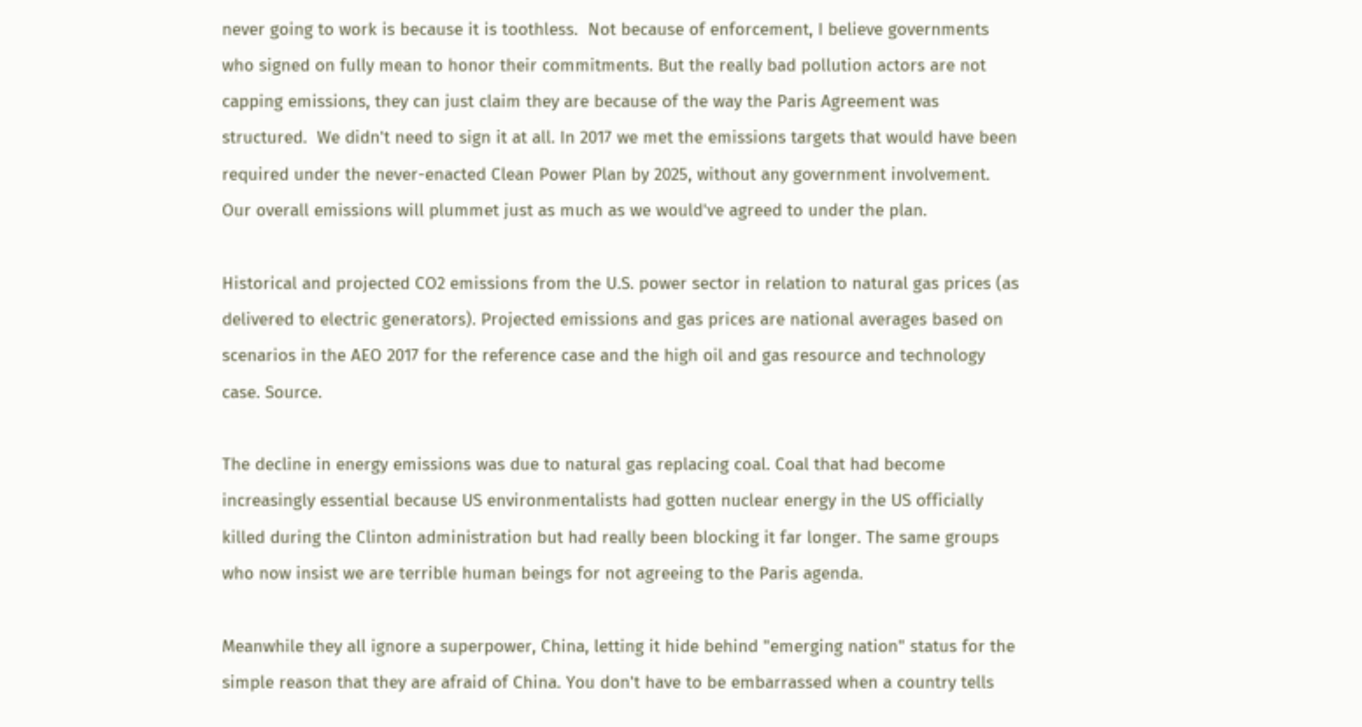never going to work is because it is toothless.  Not because of enforcement, I believe governments who signed on fully mean to honor their commitments. But the really bad pollution actors are not capping emissions, they can just claim they are because of the way the Paris Agreement was structured.  We didn't need to sign it at all. In 2017 we met the emissions targets that would have been required under the never-enacted Clean Power Plan by 2025, without any government involvement.  Our overall emissions will plummet just as much as we would've agreed to under the plan.

Historical and projected CO2 emissions from the U.S. power sector in relation to natural gas prices (as delivered to electric generators). Projected emissions and gas prices are national averages based on scenarios in the AEO 2017 for the reference case and the high oil and gas resource and technology case. Source.

The decline in energy emissions was due to natural gas replacing coal. Coal that had become increasingly essential because US environmentalists had gotten nuclear energy in the US officially killed during the Clinton administration but had really been blocking it far longer. The same groups who now insist we are terrible human beings for not agreeing to the Paris agenda.

Meanwhile they all ignore a superpower, China, letting it hide behind "emerging nation" status for the simple reason that they are afraid of China. You don't have to be embarrassed when a country tells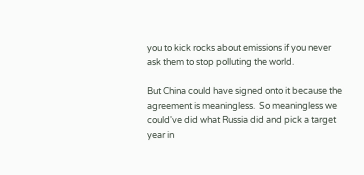you to kick rocks about emissions if you never ask them to stop polluting the world.

But China could have signed onto it because the agreement is meaningless.  So meaningless we could've did what Russia did and pick a target year in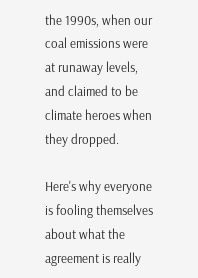the 1990s, when our coal emissions were at runaway levels, and claimed to be climate heroes when they dropped.

Here's why everyone is fooling themselves about what the agreement is really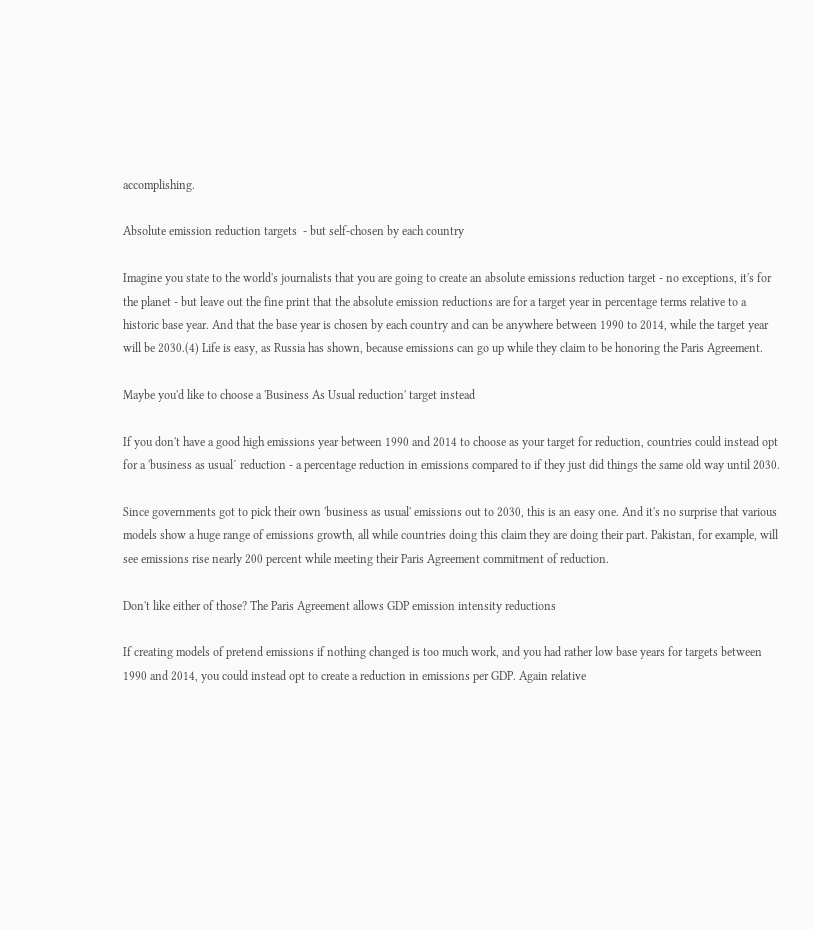accomplishing.

Absolute emission reduction targets  - but self-chosen by each country

Imagine you state to the world's journalists that you are going to create an absolute emissions reduction target - no exceptions, it's for the planet - but leave out the fine print that the absolute emission reductions are for a target year in percentage terms relative to a historic base year. And that the base year is chosen by each country and can be anywhere between 1990 to 2014, while the target year will be 2030.(4) Life is easy, as Russia has shown, because emissions can go up while they claim to be honoring the Paris Agreement.

Maybe you'd like to choose a 'Business As Usual reduction' target instead

If you don't have a good high emissions year between 1990 and 2014 to choose as your target for reduction, countries could instead opt for a 'business as usual´ reduction - a percentage reduction in emissions compared to if they just did things the same old way until 2030.

Since governments got to pick their own 'business as usual' emissions out to 2030, this is an easy one. And it's no surprise that various models show a huge range of emissions growth, all while countries doing this claim they are doing their part. Pakistan, for example, will see emissions rise nearly 200 percent while meeting their Paris Agreement commitment of reduction.

Don't like either of those? The Paris Agreement allows GDP emission intensity reductions

If creating models of pretend emissions if nothing changed is too much work, and you had rather low base years for targets between 1990 and 2014, you could instead opt to create a reduction in emissions per GDP. Again relative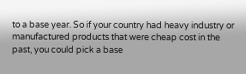to a base year. So if your country had heavy industry or manufactured products that were cheap cost in the past, you could pick a base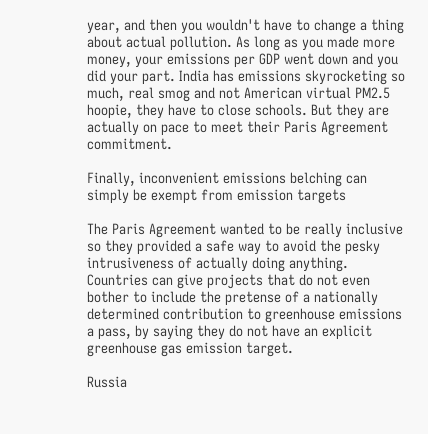year, and then you wouldn't have to change a thing about actual pollution. As long as you made more money, your emissions per GDP went down and you did your part. India has emissions skyrocketing so much, real smog and not American virtual PM2.5 hoopie, they have to close schools. But they are actually on pace to meet their Paris Agreement commitment.

Finally, inconvenient emissions belching can simply be exempt from emission targets

The Paris Agreement wanted to be really inclusive so they provided a safe way to avoid the pesky intrusiveness of actually doing anything. Countries can give projects that do not even bother to include the pretense of a nationally determined contribution to greenhouse emissions a pass, by saying they do not have an explicit greenhouse gas emission target.

Russia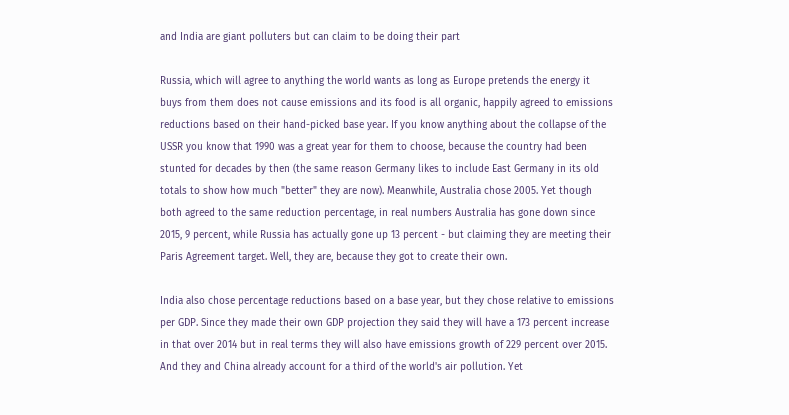and India are giant polluters but can claim to be doing their part

Russia, which will agree to anything the world wants as long as Europe pretends the energy it buys from them does not cause emissions and its food is all organic, happily agreed to emissions reductions based on their hand-picked base year. If you know anything about the collapse of the USSR you know that 1990 was a great year for them to choose, because the country had been stunted for decades by then (the same reason Germany likes to include East Germany in its old totals to show how much "better" they are now). Meanwhile, Australia chose 2005. Yet though both agreed to the same reduction percentage, in real numbers Australia has gone down since 2015, 9 percent, while Russia has actually gone up 13 percent - but claiming they are meeting their Paris Agreement target. Well, they are, because they got to create their own.

India also chose percentage reductions based on a base year, but they chose relative to emissions per GDP. Since they made their own GDP projection they said they will have a 173 percent increase in that over 2014 but in real terms they will also have emissions growth of 229 percent over 2015. And they and China already account for a third of the world's air pollution. Yet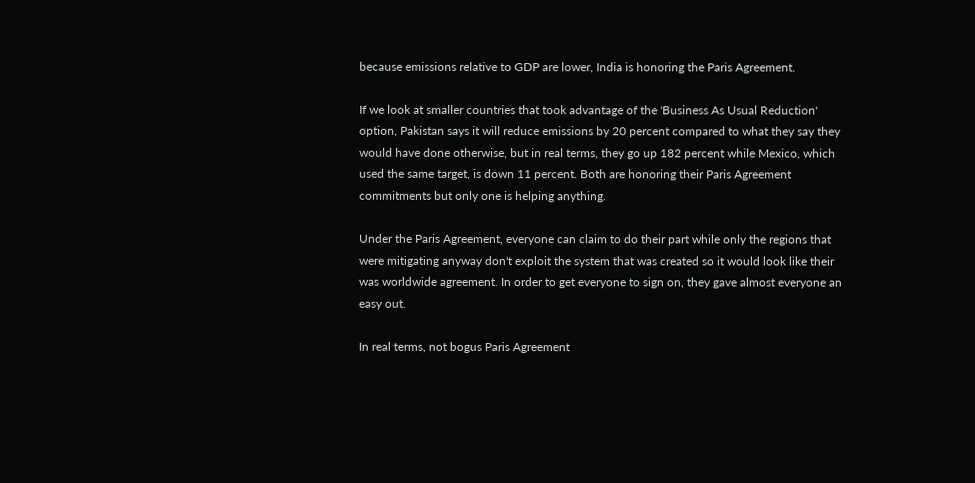because emissions relative to GDP are lower, India is honoring the Paris Agreement.

If we look at smaller countries that took advantage of the 'Business As Usual Reduction' option, Pakistan says it will reduce emissions by 20 percent compared to what they say they would have done otherwise, but in real terms, they go up 182 percent while Mexico, which used the same target, is down 11 percent. Both are honoring their Paris Agreement commitments but only one is helping anything.

Under the Paris Agreement, everyone can claim to do their part while only the regions that were mitigating anyway don't exploit the system that was created so it would look like their was worldwide agreement. In order to get everyone to sign on, they gave almost everyone an easy out.

In real terms, not bogus Paris Agreement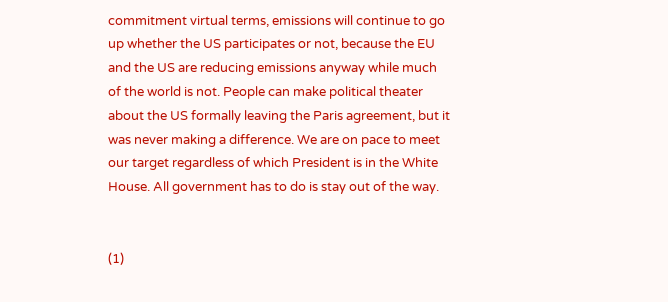commitment virtual terms, emissions will continue to go up whether the US participates or not, because the EU and the US are reducing emissions anyway while much of the world is not. People can make political theater about the US formally leaving the Paris agreement, but it was never making a difference. We are on pace to meet our target regardless of which President is in the White House. All government has to do is stay out of the way.


(1)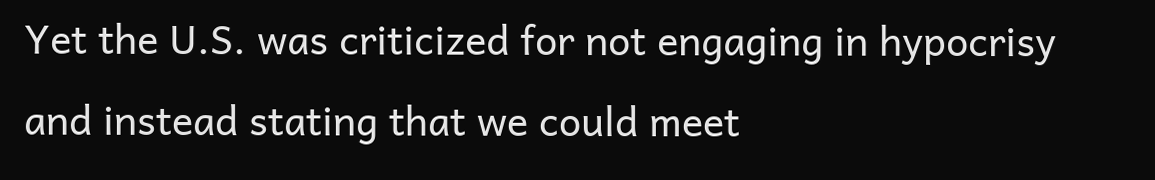Yet the U.S. was criticized for not engaging in hypocrisy and instead stating that we could meet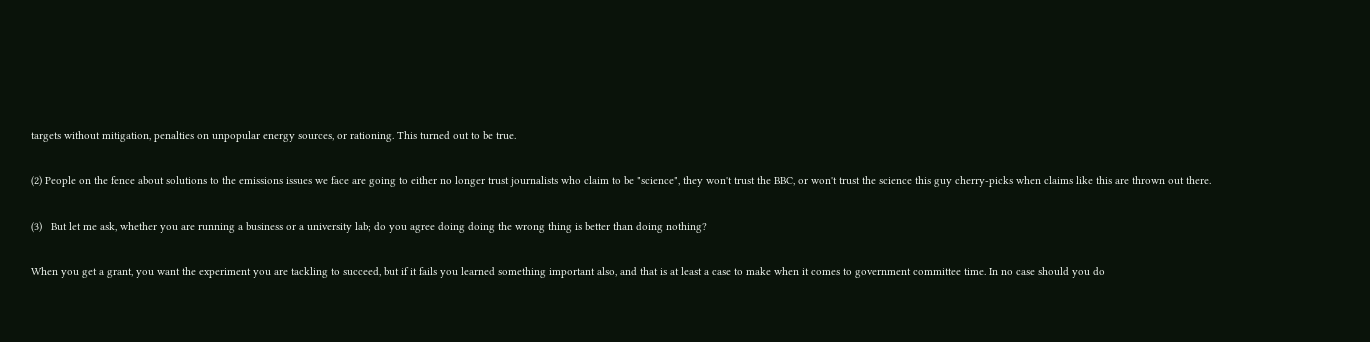targets without mitigation, penalties on unpopular energy sources, or rationing. This turned out to be true.

(2) People on the fence about solutions to the emissions issues we face are going to either no longer trust journalists who claim to be "science", they won't trust the BBC, or won't trust the science this guy cherry-picks when claims like this are thrown out there.

(3)   But let me ask, whether you are running a business or a university lab; do you agree doing doing the wrong thing is better than doing nothing?

When you get a grant, you want the experiment you are tackling to succeed, but if it fails you learned something important also, and that is at least a case to make when it comes to government committee time. In no case should you do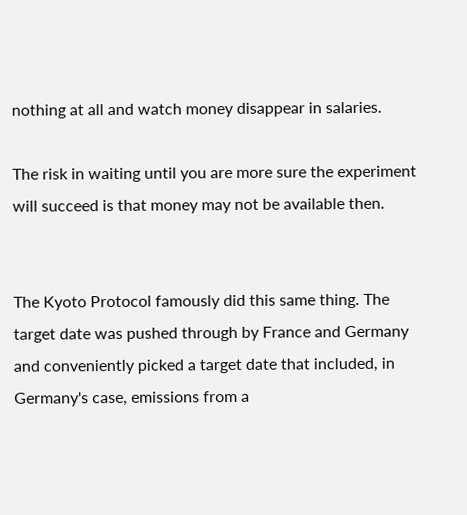nothing at all and watch money disappear in salaries.

The risk in waiting until you are more sure the experiment will succeed is that money may not be available then.


The Kyoto Protocol famously did this same thing. The target date was pushed through by France and Germany and conveniently picked a target date that included, in Germany's case, emissions from a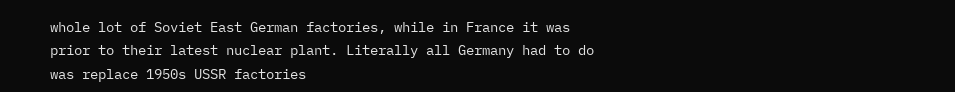whole lot of Soviet East German factories, while in France it was prior to their latest nuclear plant. Literally all Germany had to do was replace 1950s USSR factories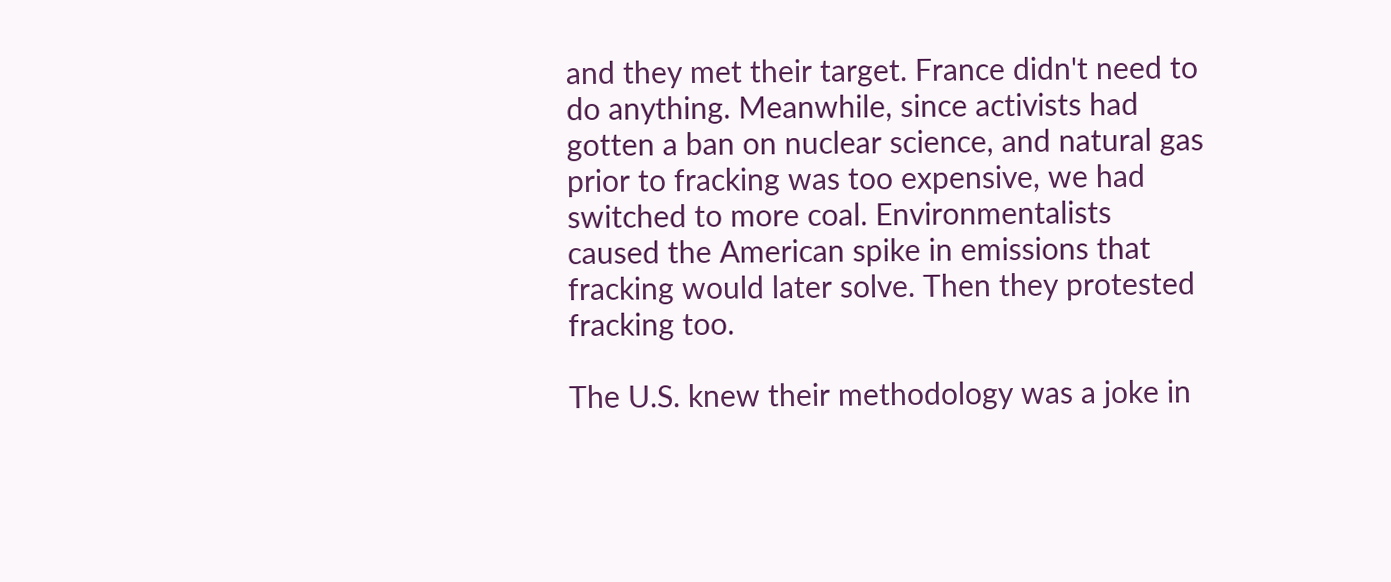and they met their target. France didn't need to do anything. Meanwhile, since activists had gotten a ban on nuclear science, and natural gas prior to fracking was too expensive, we had switched to more coal. Environmentalists caused the American spike in emissions that fracking would later solve. Then they protested fracking too.

The U.S. knew their methodology was a joke in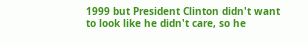1999 but President Clinton didn't want to look like he didn't care, so he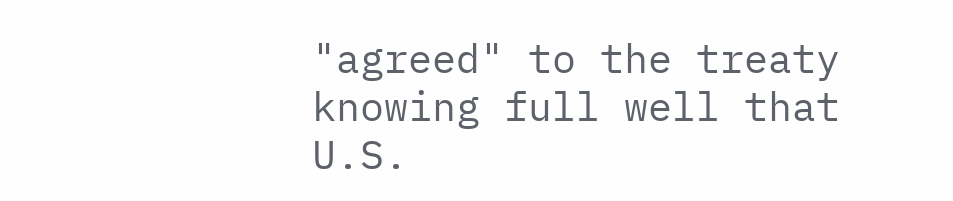"agreed" to the treaty knowing full well that U.S.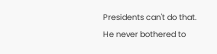Presidents can't do that. He never bothered to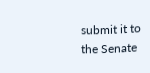submit it to the Senate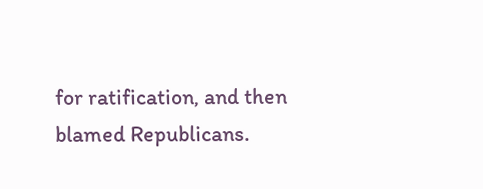for ratification, and then blamed Republicans.